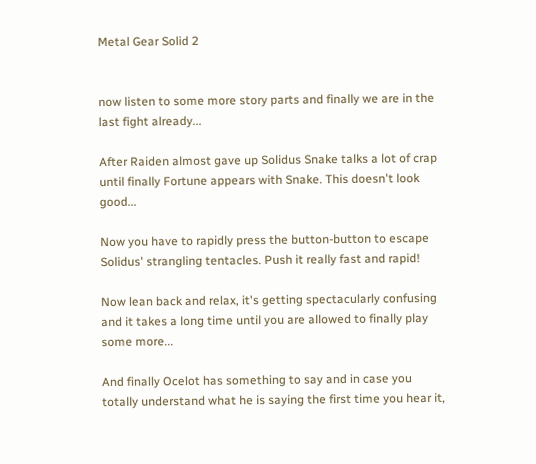Metal Gear Solid 2


now listen to some more story parts and finally we are in the last fight already...

After Raiden almost gave up Solidus Snake talks a lot of crap until finally Fortune appears with Snake. This doesn't look good...

Now you have to rapidly press the button-button to escape Solidus' strangling tentacles. Push it really fast and rapid!

Now lean back and relax, it's getting spectacularly confusing and it takes a long time until you are allowed to finally play some more...

And finally Ocelot has something to say and in case you totally understand what he is saying the first time you hear it,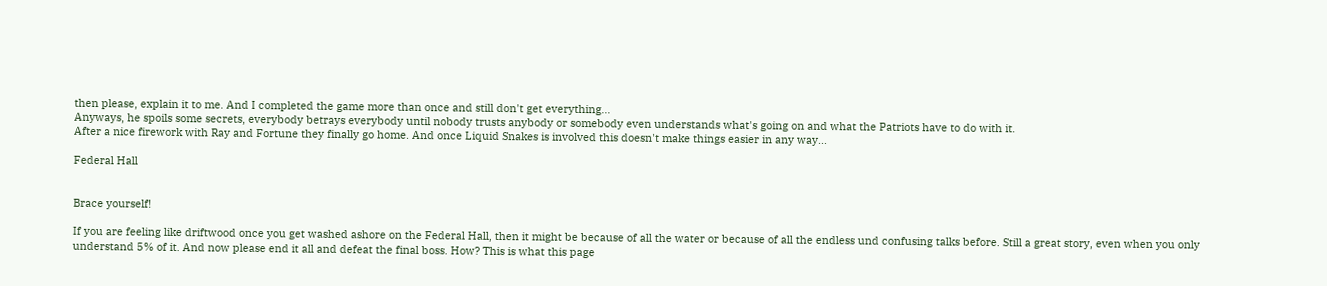then please, explain it to me. And I completed the game more than once and still don't get everything...
Anyways, he spoils some secrets, everybody betrays everybody until nobody trusts anybody or somebody even understands what's going on and what the Patriots have to do with it.
After a nice firework with Ray and Fortune they finally go home. And once Liquid Snakes is involved this doesn't make things easier in any way...

Federal Hall


Brace yourself!

If you are feeling like driftwood once you get washed ashore on the Federal Hall, then it might be because of all the water or because of all the endless und confusing talks before. Still a great story, even when you only understand 5% of it. And now please end it all and defeat the final boss. How? This is what this page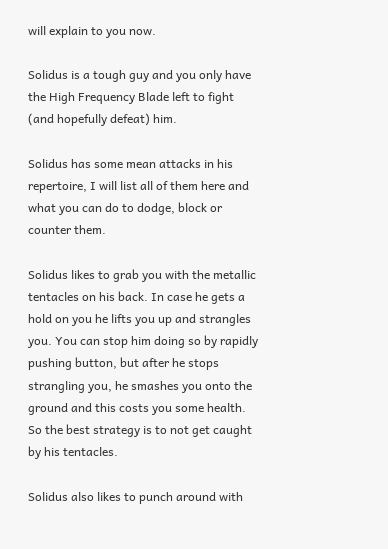will explain to you now.

Solidus is a tough guy and you only have the High Frequency Blade left to fight (and hopefully defeat) him.

Solidus has some mean attacks in his repertoire, I will list all of them here and what you can do to dodge, block or counter them.

Solidus likes to grab you with the metallic tentacles on his back. In case he gets a hold on you he lifts you up and strangles you. You can stop him doing so by rapidly pushing button, but after he stops strangling you, he smashes you onto the ground and this costs you some health.
So the best strategy is to not get caught by his tentacles.

Solidus also likes to punch around with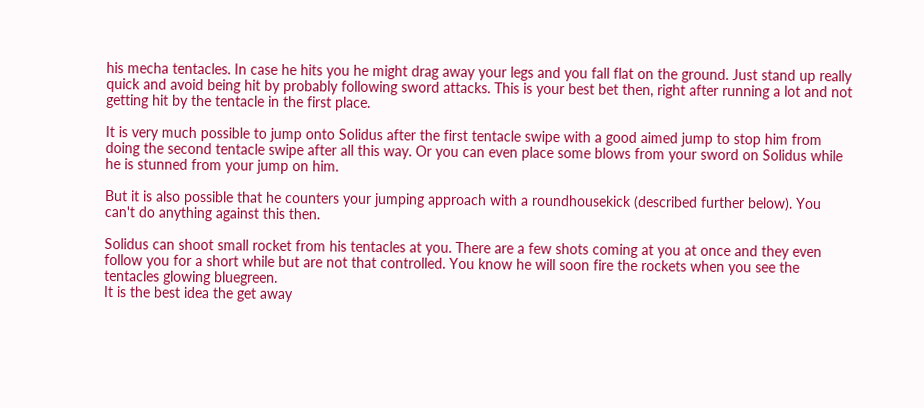his mecha tentacles. In case he hits you he might drag away your legs and you fall flat on the ground. Just stand up really quick and avoid being hit by probably following sword attacks. This is your best bet then, right after running a lot and not getting hit by the tentacle in the first place.

It is very much possible to jump onto Solidus after the first tentacle swipe with a good aimed jump to stop him from doing the second tentacle swipe after all this way. Or you can even place some blows from your sword on Solidus while he is stunned from your jump on him.

But it is also possible that he counters your jumping approach with a roundhousekick (described further below). You can't do anything against this then.

Solidus can shoot small rocket from his tentacles at you. There are a few shots coming at you at once and they even follow you for a short while but are not that controlled. You know he will soon fire the rockets when you see the tentacles glowing bluegreen.
It is the best idea the get away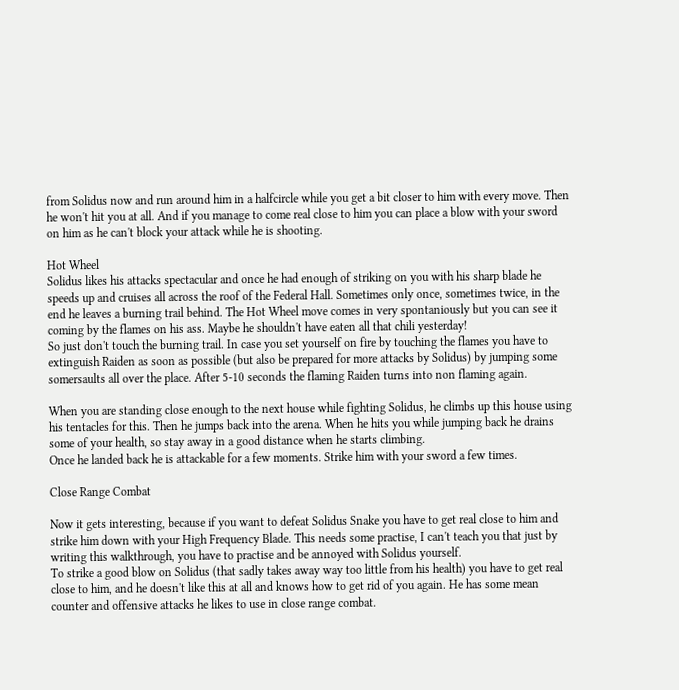from Solidus now and run around him in a halfcircle while you get a bit closer to him with every move. Then he won't hit you at all. And if you manage to come real close to him you can place a blow with your sword on him as he can't block your attack while he is shooting.

Hot Wheel
Solidus likes his attacks spectacular and once he had enough of striking on you with his sharp blade he speeds up and cruises all across the roof of the Federal Hall. Sometimes only once, sometimes twice, in the end he leaves a burning trail behind. The Hot Wheel move comes in very spontaniously but you can see it coming by the flames on his ass. Maybe he shouldn't have eaten all that chili yesterday!
So just don't touch the burning trail. In case you set yourself on fire by touching the flames you have to extinguish Raiden as soon as possible (but also be prepared for more attacks by Solidus) by jumping some somersaults all over the place. After 5-10 seconds the flaming Raiden turns into non flaming again.

When you are standing close enough to the next house while fighting Solidus, he climbs up this house using his tentacles for this. Then he jumps back into the arena. When he hits you while jumping back he drains some of your health, so stay away in a good distance when he starts climbing.
Once he landed back he is attackable for a few moments. Strike him with your sword a few times.

Close Range Combat

Now it gets interesting, because if you want to defeat Solidus Snake you have to get real close to him and strike him down with your High Frequency Blade. This needs some practise, I can't teach you that just by writing this walkthrough, you have to practise and be annoyed with Solidus yourself.
To strike a good blow on Solidus (that sadly takes away way too little from his health) you have to get real close to him, and he doesn't like this at all and knows how to get rid of you again. He has some mean counter and offensive attacks he likes to use in close range combat.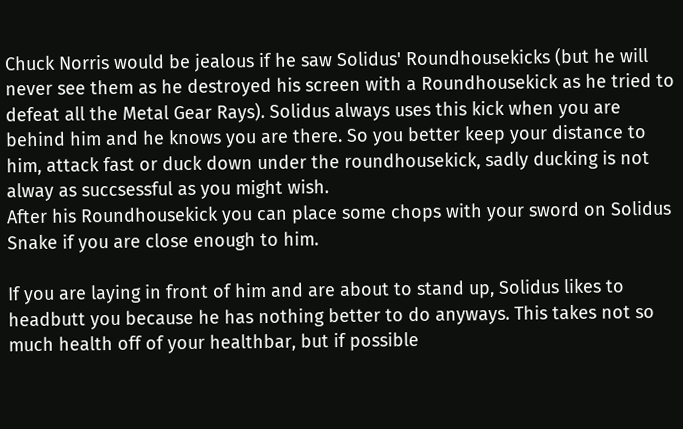Chuck Norris would be jealous if he saw Solidus' Roundhousekicks (but he will never see them as he destroyed his screen with a Roundhousekick as he tried to defeat all the Metal Gear Rays). Solidus always uses this kick when you are behind him and he knows you are there. So you better keep your distance to him, attack fast or duck down under the roundhousekick, sadly ducking is not alway as succsessful as you might wish.
After his Roundhousekick you can place some chops with your sword on Solidus Snake if you are close enough to him.

If you are laying in front of him and are about to stand up, Solidus likes to headbutt you because he has nothing better to do anyways. This takes not so much health off of your healthbar, but if possible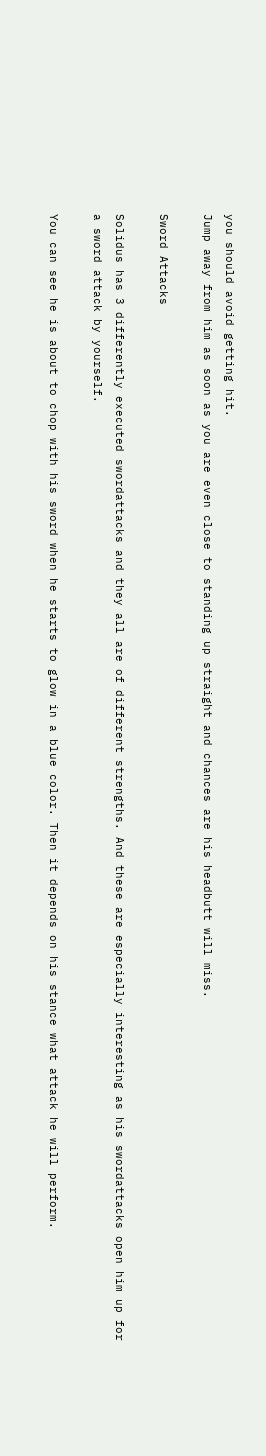you should avoid getting hit.
Jump away from him as soon as you are even close to standing up straight and chances are his headbutt will miss.

Sword Attacks

Solidus has 3 differently executed swordattacks and they all are of different strengths. And these are especially interesting as his swordattacks open him up for a sword attack by yourself.

You can see he is about to chop with his sword when he starts to glow in a blue color. Then it depends on his stance what attack he will perform.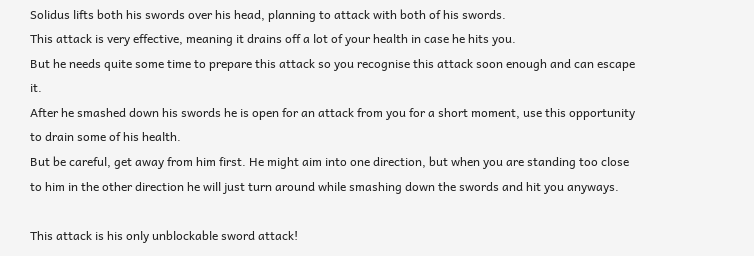Solidus lifts both his swords over his head, planning to attack with both of his swords.
This attack is very effective, meaning it drains off a lot of your health in case he hits you.
But he needs quite some time to prepare this attack so you recognise this attack soon enough and can escape it.
After he smashed down his swords he is open for an attack from you for a short moment, use this opportunity to drain some of his health.
But be careful, get away from him first. He might aim into one direction, but when you are standing too close to him in the other direction he will just turn around while smashing down the swords and hit you anyways.

This attack is his only unblockable sword attack!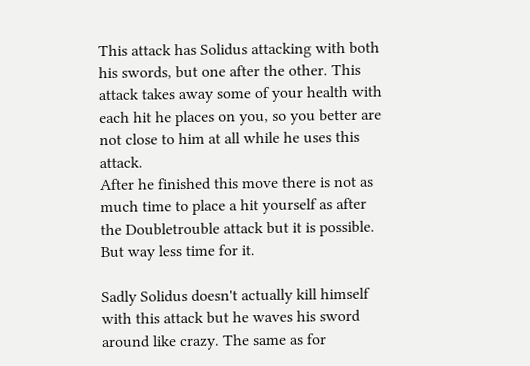This attack has Solidus attacking with both his swords, but one after the other. This attack takes away some of your health with each hit he places on you, so you better are not close to him at all while he uses this attack.
After he finished this move there is not as much time to place a hit yourself as after the Doubletrouble attack but it is possible. But way less time for it.

Sadly Solidus doesn't actually kill himself with this attack but he waves his sword around like crazy. The same as for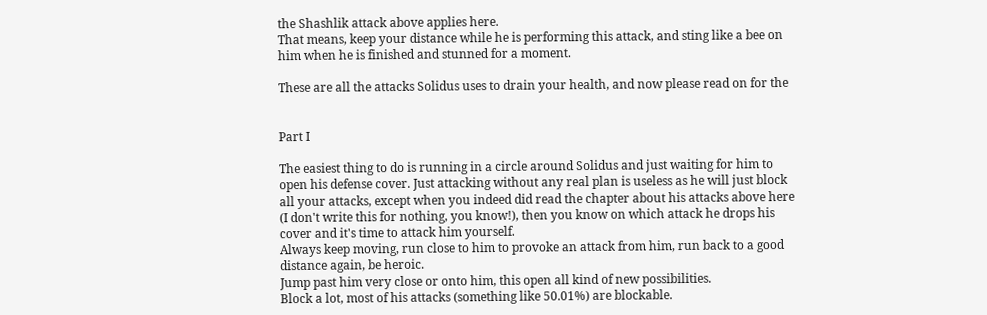the Shashlik attack above applies here.
That means, keep your distance while he is performing this attack, and sting like a bee on him when he is finished and stunned for a moment.

These are all the attacks Solidus uses to drain your health, and now please read on for the


Part I

The easiest thing to do is running in a circle around Solidus and just waiting for him to open his defense cover. Just attacking without any real plan is useless as he will just block all your attacks, except when you indeed did read the chapter about his attacks above here (I don't write this for nothing, you know!), then you know on which attack he drops his cover and it's time to attack him yourself.
Always keep moving, run close to him to provoke an attack from him, run back to a good distance again, be heroic.
Jump past him very close or onto him, this open all kind of new possibilities.
Block a lot, most of his attacks (something like 50.01%) are blockable.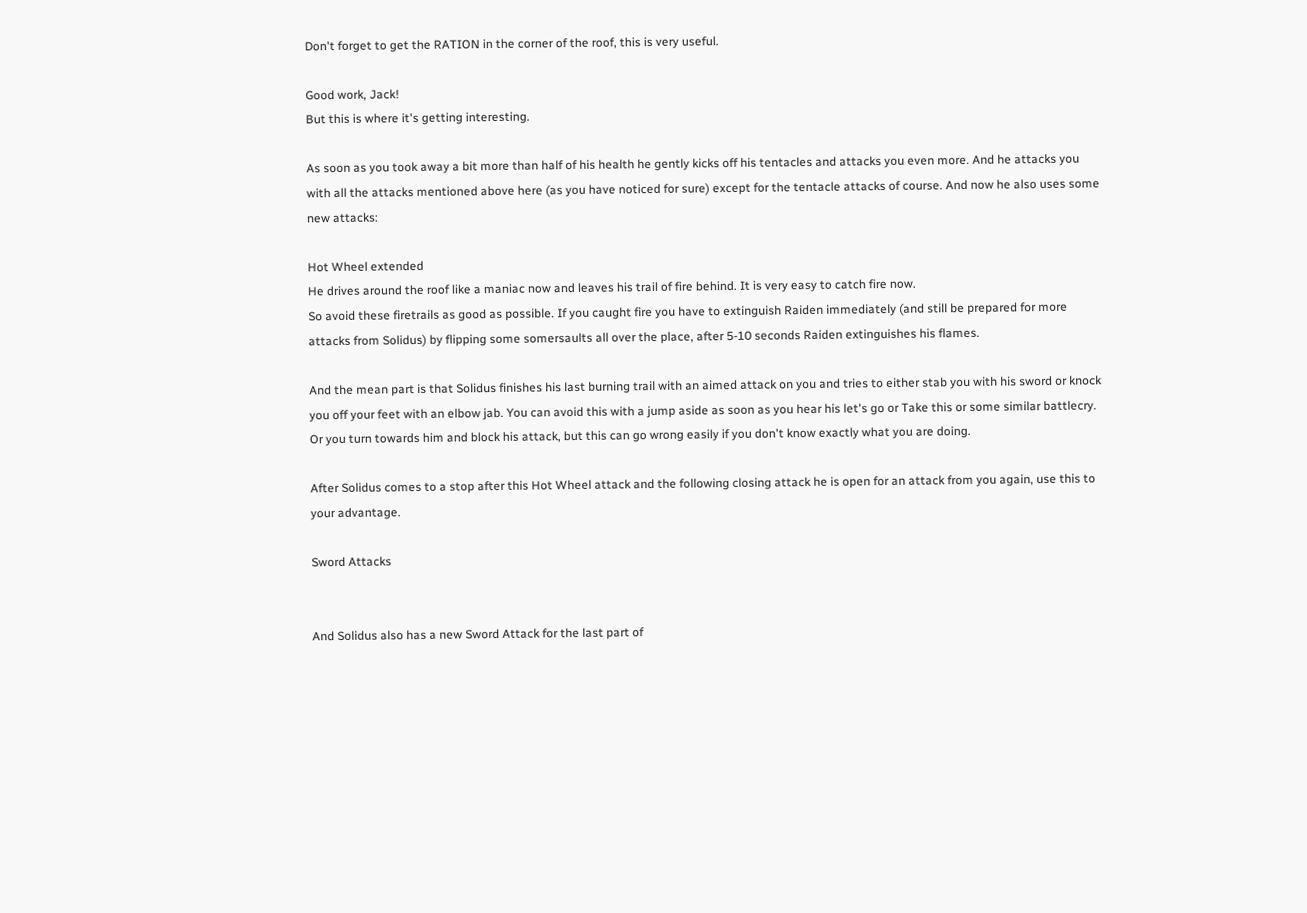Don't forget to get the RATION in the corner of the roof, this is very useful.

Good work, Jack!
But this is where it's getting interesting.

As soon as you took away a bit more than half of his health he gently kicks off his tentacles and attacks you even more. And he attacks you with all the attacks mentioned above here (as you have noticed for sure) except for the tentacle attacks of course. And now he also uses some new attacks:

Hot Wheel extended
He drives around the roof like a maniac now and leaves his trail of fire behind. It is very easy to catch fire now.
So avoid these firetrails as good as possible. If you caught fire you have to extinguish Raiden immediately (and still be prepared for more attacks from Solidus) by flipping some somersaults all over the place, after 5-10 seconds Raiden extinguishes his flames.

And the mean part is that Solidus finishes his last burning trail with an aimed attack on you and tries to either stab you with his sword or knock you off your feet with an elbow jab. You can avoid this with a jump aside as soon as you hear his let's go or Take this or some similar battlecry. Or you turn towards him and block his attack, but this can go wrong easily if you don't know exactly what you are doing.

After Solidus comes to a stop after this Hot Wheel attack and the following closing attack he is open for an attack from you again, use this to your advantage.

Sword Attacks


And Solidus also has a new Sword Attack for the last part of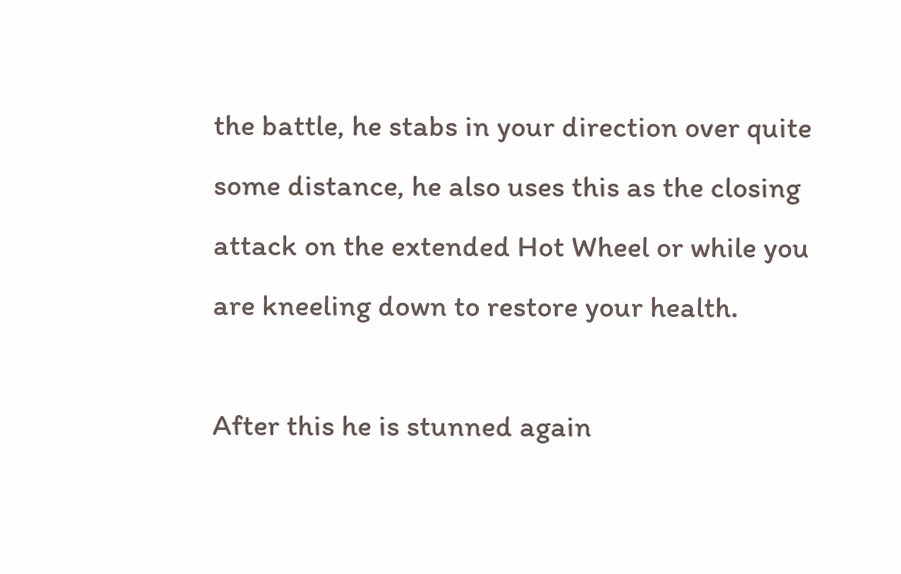the battle, he stabs in your direction over quite some distance, he also uses this as the closing attack on the extended Hot Wheel or while you are kneeling down to restore your health.

After this he is stunned again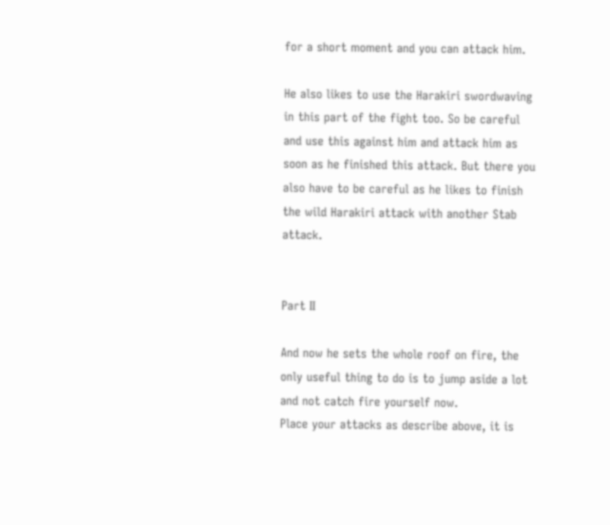for a short moment and you can attack him.

He also likes to use the Harakiri swordwaving in this part of the fight too. So be careful and use this against him and attack him as soon as he finished this attack. But there you also have to be careful as he likes to finish the wild Harakiri attack with another Stab attack.


Part II

And now he sets the whole roof on fire, the only useful thing to do is to jump aside a lot and not catch fire yourself now.
Place your attacks as describe above, it is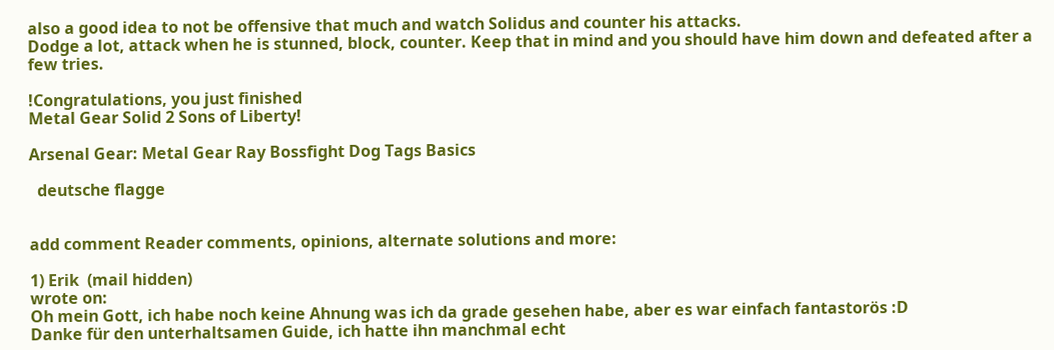also a good idea to not be offensive that much and watch Solidus and counter his attacks.
Dodge a lot, attack when he is stunned, block, counter. Keep that in mind and you should have him down and defeated after a few tries.

!Congratulations, you just finished
Metal Gear Solid 2 Sons of Liberty!

Arsenal Gear: Metal Gear Ray Bossfight Dog Tags Basics

  deutsche flagge


add comment Reader comments, opinions, alternate solutions and more:

1) Erik  (mail hidden)
wrote on:
Oh mein Gott, ich habe noch keine Ahnung was ich da grade gesehen habe, aber es war einfach fantastorös :D
Danke für den unterhaltsamen Guide, ich hatte ihn manchmal echt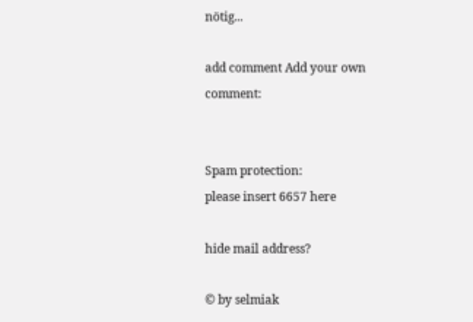nötig...

add comment Add your own comment:


Spam protection:
please insert 6657 here

hide mail address?

© by selmiak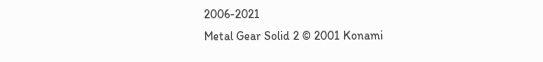2006-2021
Metal Gear Solid 2 © 2001 Konami